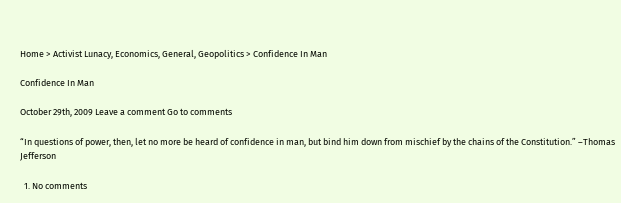Home > Activist Lunacy, Economics, General, Geopolitics > Confidence In Man

Confidence In Man

October 29th, 2009 Leave a comment Go to comments

“In questions of power, then, let no more be heard of confidence in man, but bind him down from mischief by the chains of the Constitution.” –Thomas Jefferson

  1. No comments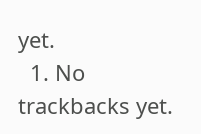yet.
  1. No trackbacks yet.